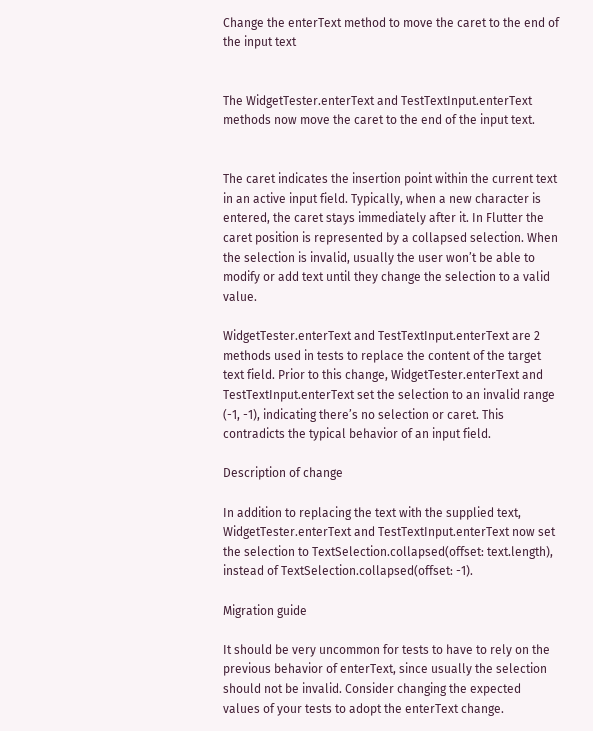Change the enterText method to move the caret to the end of the input text


The WidgetTester.enterText and TestTextInput.enterText methods now move the caret to the end of the input text.


The caret indicates the insertion point within the current text in an active input field. Typically, when a new character is entered, the caret stays immediately after it. In Flutter the caret position is represented by a collapsed selection. When the selection is invalid, usually the user won’t be able to modify or add text until they change the selection to a valid value.

WidgetTester.enterText and TestTextInput.enterText are 2 methods used in tests to replace the content of the target text field. Prior to this change, WidgetTester.enterText and TestTextInput.enterText set the selection to an invalid range (-1, -1), indicating there’s no selection or caret. This contradicts the typical behavior of an input field.

Description of change

In addition to replacing the text with the supplied text, WidgetTester.enterText and TestTextInput.enterText now set the selection to TextSelection.collapsed(offset: text.length), instead of TextSelection.collapsed(offset: -1).

Migration guide

It should be very uncommon for tests to have to rely on the previous behavior of enterText, since usually the selection should not be invalid. Consider changing the expected values of your tests to adopt the enterText change.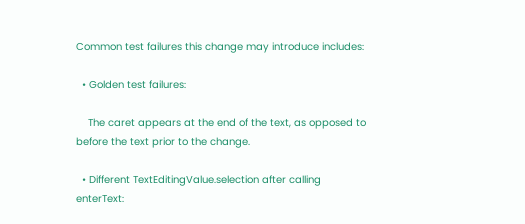Common test failures this change may introduce includes:

  • Golden test failures:

    The caret appears at the end of the text, as opposed to before the text prior to the change.

  • Different TextEditingValue.selection after calling enterText: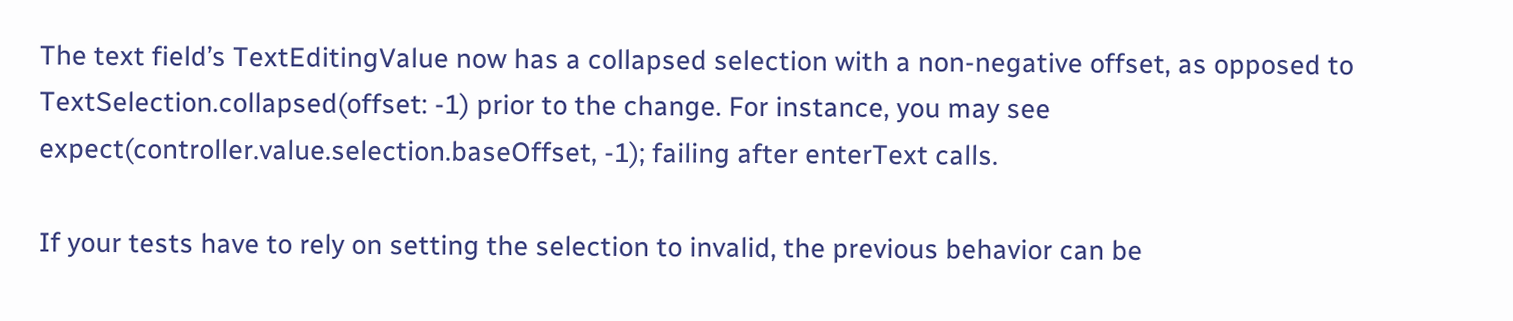The text field’s TextEditingValue now has a collapsed selection with a non-negative offset, as opposed to TextSelection.collapsed(offset: -1) prior to the change. For instance, you may see expect(controller.value.selection.baseOffset, -1); failing after enterText calls.

If your tests have to rely on setting the selection to invalid, the previous behavior can be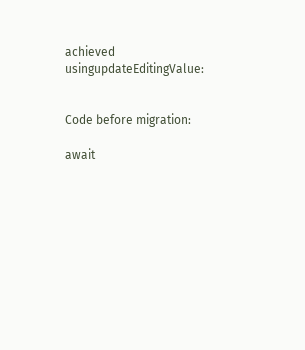achieved usingupdateEditingValue:


Code before migration:

await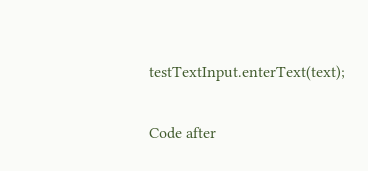testTextInput.enterText(text);

Code after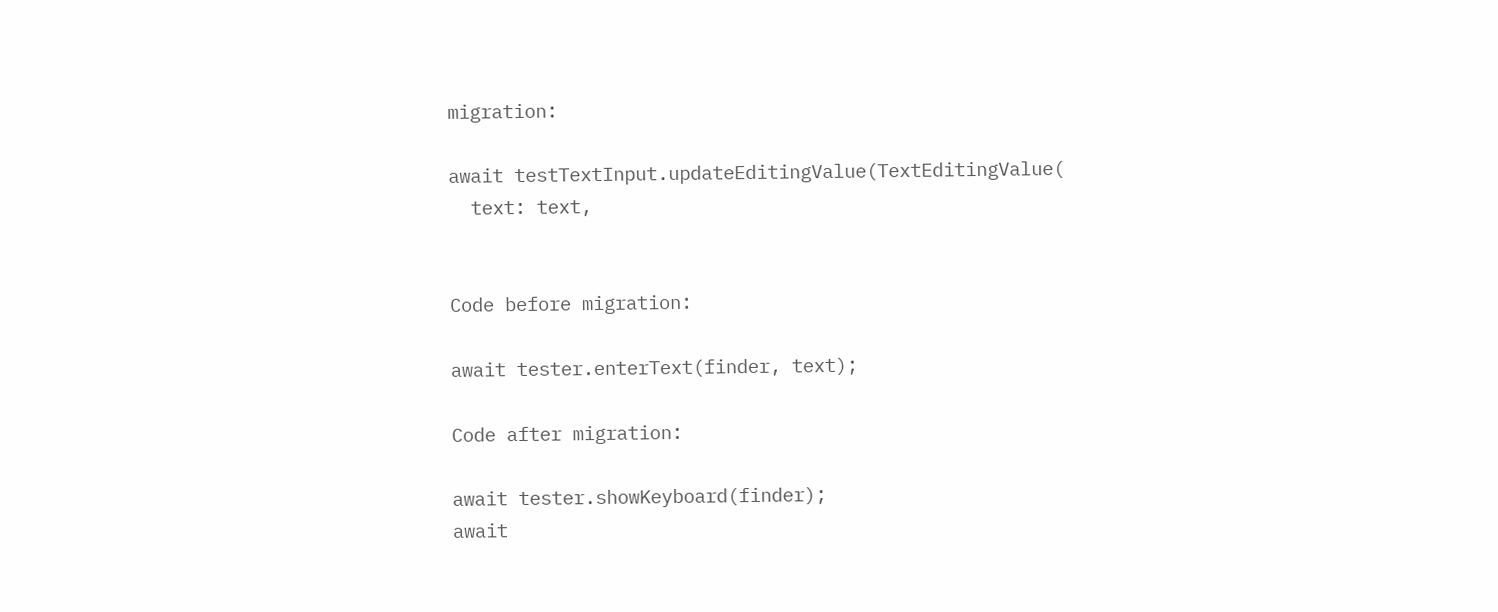migration:

await testTextInput.updateEditingValue(TextEditingValue(
  text: text,


Code before migration:

await tester.enterText(finder, text);

Code after migration:

await tester.showKeyboard(finder);
await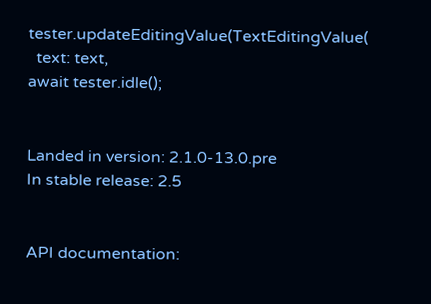tester.updateEditingValue(TextEditingValue(
  text: text,
await tester.idle();


Landed in version: 2.1.0-13.0.pre
In stable release: 2.5


API documentation: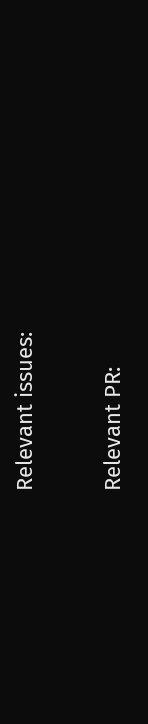Relevant issues:

Relevant PR: